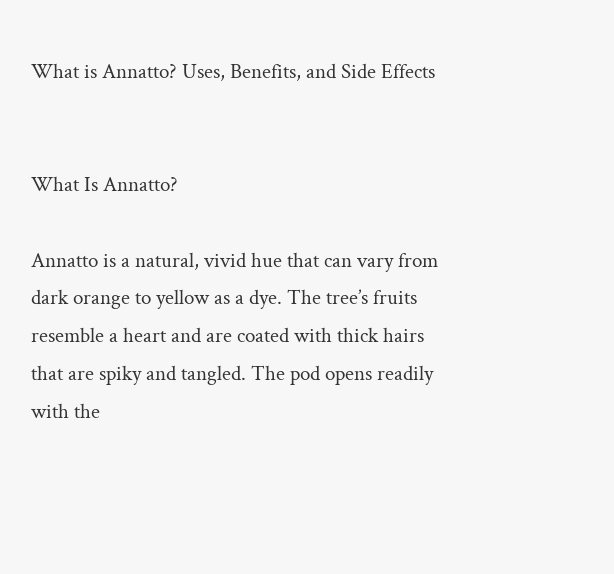What is Annatto? Uses, Benefits, and Side Effects


What Is Annatto?

Annatto is a natural, vivid hue that can vary from dark orange to yellow as a dye. The tree’s fruits resemble a heart and are coated with thick hairs that are spiky and tangled. The pod opens readily with the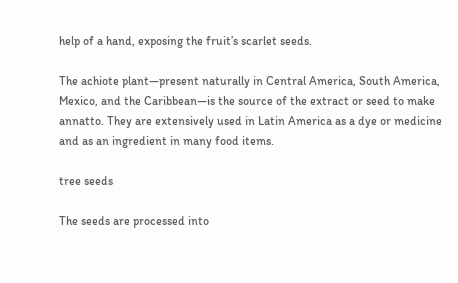help of a hand, exposing the fruit’s scarlet seeds.

The achiote plant—present naturally in Central America, South America, Mexico, and the Caribbean—is the source of the extract or seed to make annatto. They are extensively used in Latin America as a dye or medicine and as an ingredient in many food items.

tree seeds

The seeds are processed into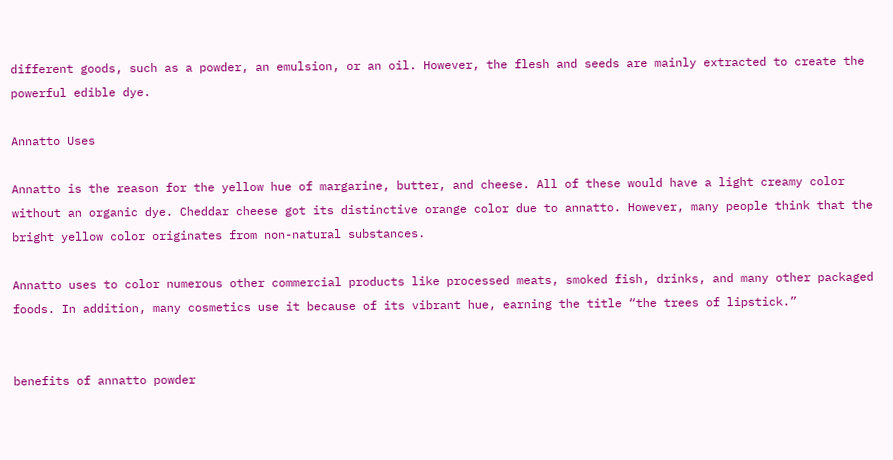different goods, such as a powder, an emulsion, or an oil. However, the flesh and seeds are mainly extracted to create the powerful edible dye.

Annatto Uses

Annatto is the reason for the yellow hue of margarine, butter, and cheese. All of these would have a light creamy color without an organic dye. Cheddar cheese got its distinctive orange color due to annatto. However, many people think that the bright yellow color originates from non-natural substances.

Annatto uses to color numerous other commercial products like processed meats, smoked fish, drinks, and many other packaged foods. In addition, many cosmetics use it because of its vibrant hue, earning the title “the trees of lipstick.”


benefits of annatto powder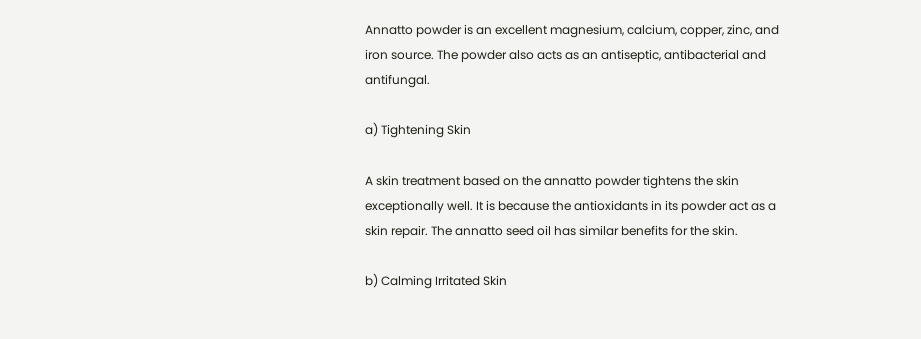Annatto powder is an excellent magnesium, calcium, copper, zinc, and iron source. The powder also acts as an antiseptic, antibacterial and antifungal.

a) Tightening Skin

A skin treatment based on the annatto powder tightens the skin exceptionally well. It is because the antioxidants in its powder act as a skin repair. The annatto seed oil has similar benefits for the skin.

b) Calming Irritated Skin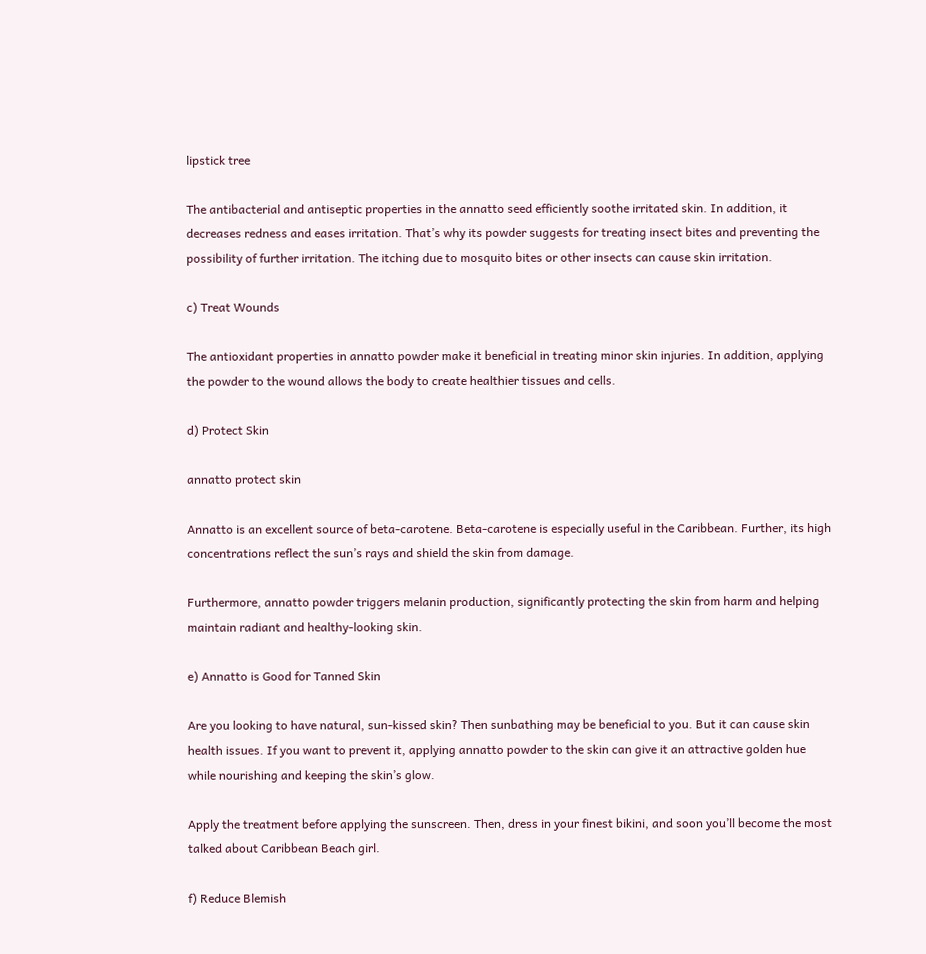lipstick tree

The antibacterial and antiseptic properties in the annatto seed efficiently soothe irritated skin. In addition, it decreases redness and eases irritation. That’s why its powder suggests for treating insect bites and preventing the possibility of further irritation. The itching due to mosquito bites or other insects can cause skin irritation.

c) Treat Wounds

The antioxidant properties in annatto powder make it beneficial in treating minor skin injuries. In addition, applying the powder to the wound allows the body to create healthier tissues and cells.

d) Protect Skin

annatto protect skin

Annatto is an excellent source of beta-carotene. Beta-carotene is especially useful in the Caribbean. Further, its high concentrations reflect the sun’s rays and shield the skin from damage.

Furthermore, annatto powder triggers melanin production, significantly protecting the skin from harm and helping maintain radiant and healthy-looking skin.

e) Annatto is Good for Tanned Skin

Are you looking to have natural, sun-kissed skin? Then sunbathing may be beneficial to you. But it can cause skin health issues. If you want to prevent it, applying annatto powder to the skin can give it an attractive golden hue while nourishing and keeping the skin’s glow.

Apply the treatment before applying the sunscreen. Then, dress in your finest bikini, and soon you’ll become the most talked about Caribbean Beach girl.

f) Reduce Blemish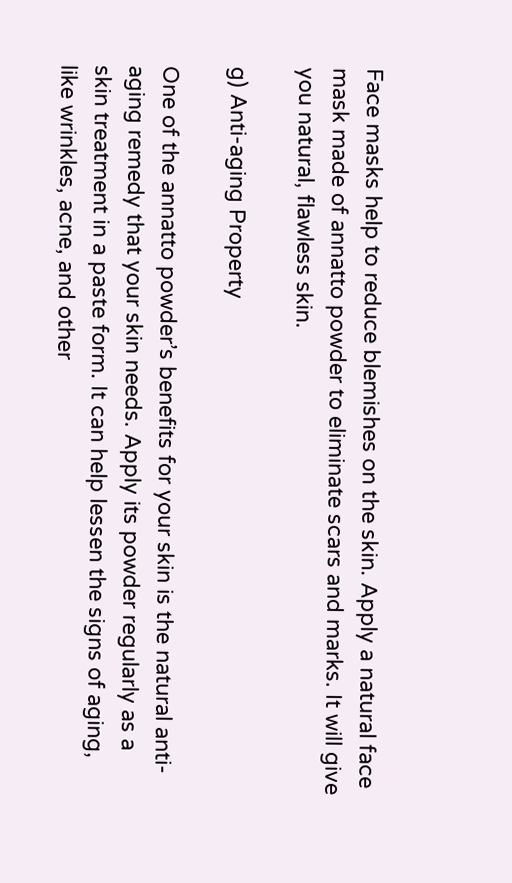Face masks help to reduce blemishes on the skin. Apply a natural face mask made of annatto powder to eliminate scars and marks. It will give you natural, flawless skin.

g) Anti-aging Property

One of the annatto powder’s benefits for your skin is the natural anti-aging remedy that your skin needs. Apply its powder regularly as a skin treatment in a paste form. It can help lessen the signs of aging, like wrinkles, acne, and other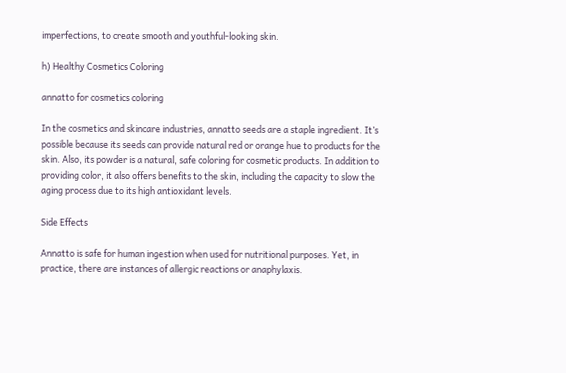imperfections, to create smooth and youthful-looking skin.

h) Healthy Cosmetics Coloring

annatto for cosmetics coloring

In the cosmetics and skincare industries, annatto seeds are a staple ingredient. It’s possible because its seeds can provide natural red or orange hue to products for the skin. Also, its powder is a natural, safe coloring for cosmetic products. In addition to providing color, it also offers benefits to the skin, including the capacity to slow the aging process due to its high antioxidant levels.

Side Effects

Annatto is safe for human ingestion when used for nutritional purposes. Yet, in practice, there are instances of allergic reactions or anaphylaxis.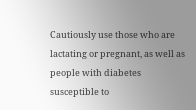Cautiously use those who are lactating or pregnant, as well as people with diabetes susceptible to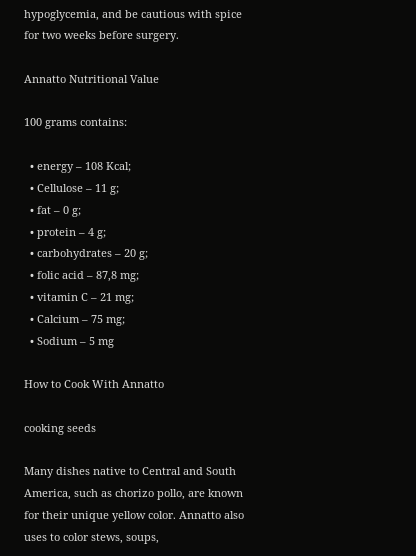hypoglycemia, and be cautious with spice for two weeks before surgery.

Annatto Nutritional Value

100 grams contains:

  • energy – 108 Kcal;
  • Cellulose – 11 g;
  • fat – 0 g;
  • protein – 4 g;
  • carbohydrates – 20 g;
  • folic acid – 87,8 mg;
  • vitamin C – 21 mg;
  • Calcium – 75 mg;
  • Sodium – 5 mg

How to Cook With Annatto

cooking seeds

Many dishes native to Central and South America, such as chorizo pollo, are known for their unique yellow color. Annatto also uses to color stews, soups,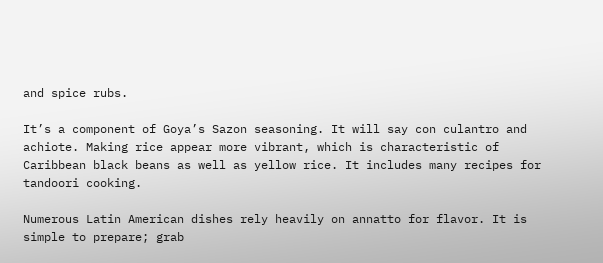and spice rubs.

It’s a component of Goya’s Sazon seasoning. It will say con culantro and achiote. Making rice appear more vibrant, which is characteristic of Caribbean black beans as well as yellow rice. It includes many recipes for tandoori cooking.

Numerous Latin American dishes rely heavily on annatto for flavor. It is simple to prepare; grab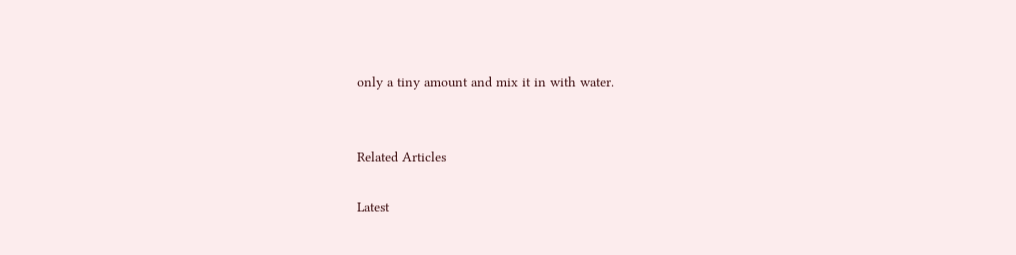only a tiny amount and mix it in with water.


Related Articles

Latest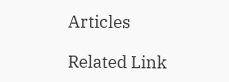Articles

Related Link